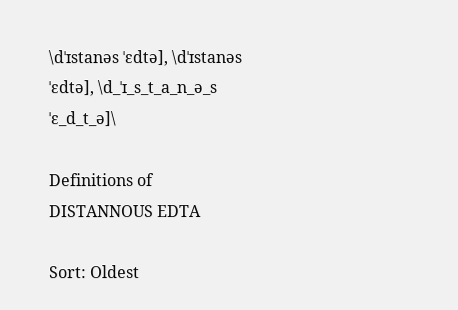\dˈɪstanəs ˈɛdtə], \dˈɪstanəs ˈɛdtə], \d_ˈɪ_s_t_a_n_ə_s ˈɛ_d_t_ə]\

Definitions of DISTANNOUS EDTA

Sort: Oldest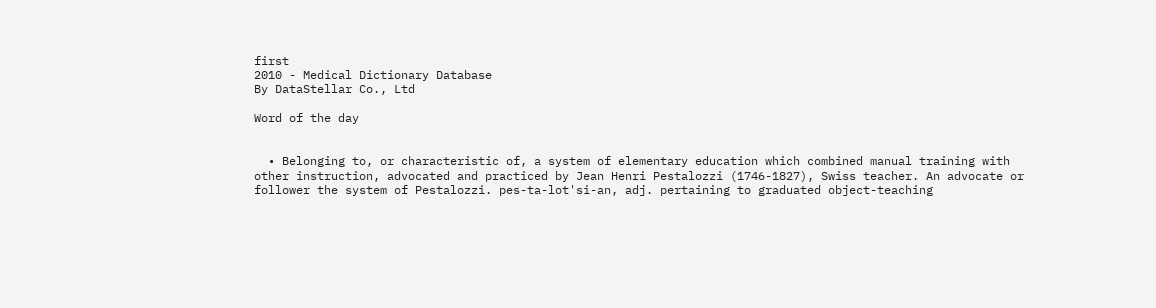first
2010 - Medical Dictionary Database
By DataStellar Co., Ltd

Word of the day


  • Belonging to, or characteristic of, a system of elementary education which combined manual training with other instruction, advocated and practiced by Jean Henri Pestalozzi (1746-1827), Swiss teacher. An advocate or follower the system of Pestalozzi. pes-ta-lot'si-an, adj. pertaining to graduated object-teaching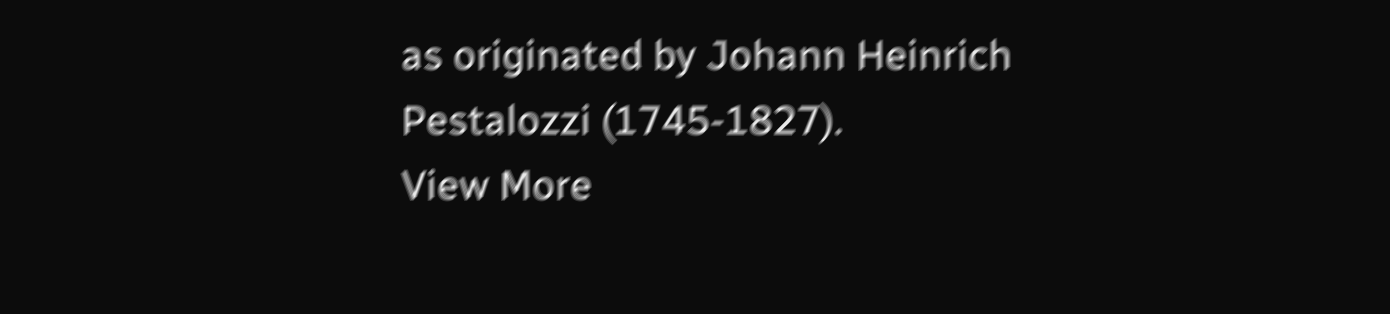as originated by Johann Heinrich Pestalozzi (1745-1827).
View More